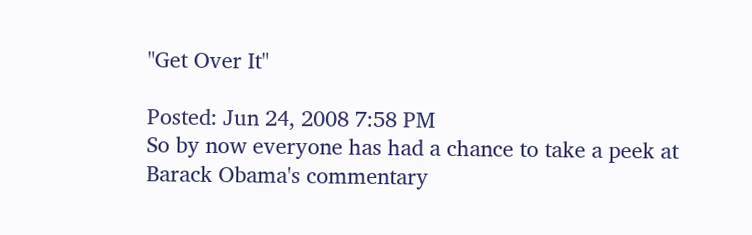"Get Over It"

Posted: Jun 24, 2008 7:58 PM
So by now everyone has had a chance to take a peek at Barack Obama's commentary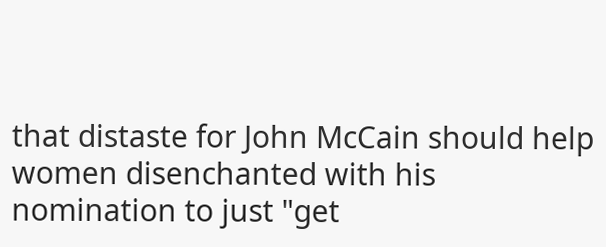that distaste for John McCain should help women disenchanted with his nomination to just "get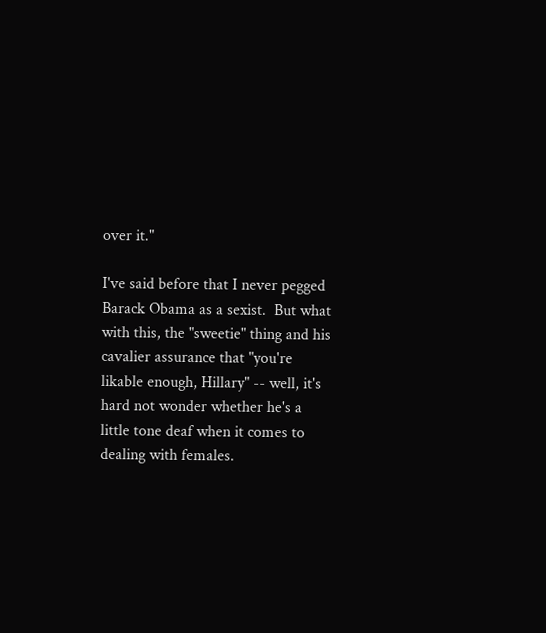over it."

I've said before that I never pegged Barack Obama as a sexist.  But what with this, the "sweetie" thing and his cavalier assurance that "you're likable enough, Hillary" -- well, it's hard not wonder whether he's a little tone deaf when it comes to dealing with females.